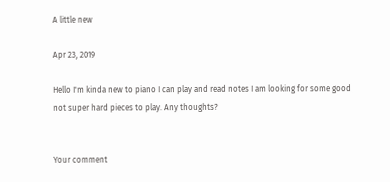A little new

Apr 23, 2019

Hello I'm kinda new to piano I can play and read notes I am looking for some good not super hard pieces to play. Any thoughts?


Your comment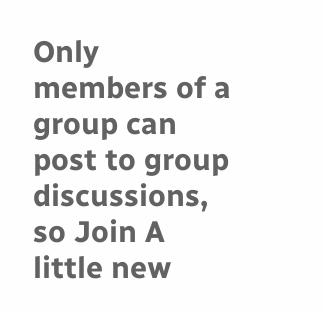Only members of a group can post to group discussions, so Join A little new